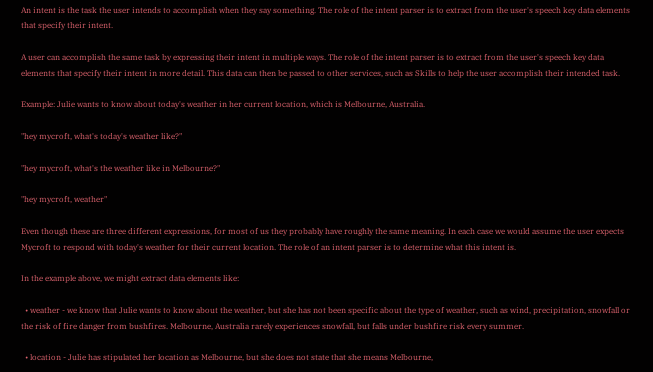An intent is the task the user intends to accomplish when they say something. The role of the intent parser is to extract from the user's speech key data elements that specify their intent.

A user can accomplish the same task by expressing their intent in multiple ways. The role of the intent parser is to extract from the user's speech key data elements that specify their intent in more detail. This data can then be passed to other services, such as Skills to help the user accomplish their intended task.

Example: Julie wants to know about today's weather in her current location, which is Melbourne, Australia.

"hey mycroft, what's today's weather like?"

"hey mycroft, what's the weather like in Melbourne?"

"hey mycroft, weather"

Even though these are three different expressions, for most of us they probably have roughly the same meaning. In each case we would assume the user expects Mycroft to respond with today's weather for their current location. The role of an intent parser is to determine what this intent is.

In the example above, we might extract data elements like:

  • weather - we know that Julie wants to know about the weather, but she has not been specific about the type of weather, such as wind, precipitation, snowfall or the risk of fire danger from bushfires. Melbourne, Australia rarely experiences snowfall, but falls under bushfire risk every summer.

  • location - Julie has stipulated her location as Melbourne, but she does not state that she means Melbourne,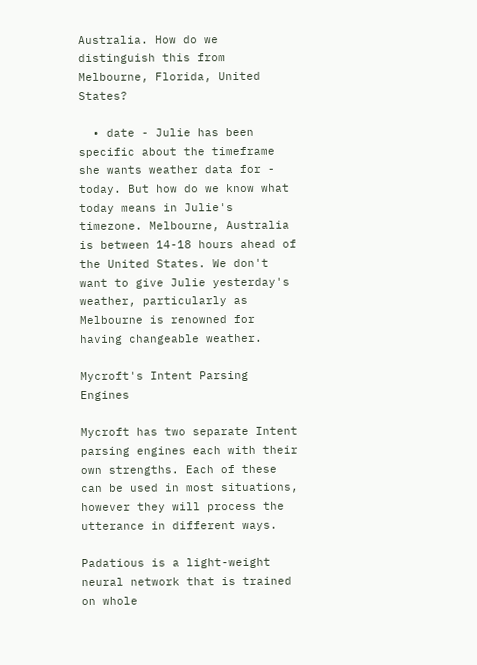Australia. How do we distinguish this from Melbourne, Florida, United States?

  • date - Julie has been specific about the timeframe she wants weather data for - today. But how do we know what today means in Julie's timezone. Melbourne, Australia is between 14-18 hours ahead of the United States. We don't want to give Julie yesterday's weather, particularly as Melbourne is renowned for having changeable weather.

Mycroft's Intent Parsing Engines

Mycroft has two separate Intent parsing engines each with their own strengths. Each of these can be used in most situations, however they will process the utterance in different ways.

Padatious is a light-weight neural network that is trained on whole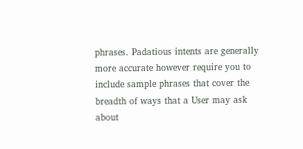phrases. Padatious intents are generally more accurate however require you to include sample phrases that cover the breadth of ways that a User may ask about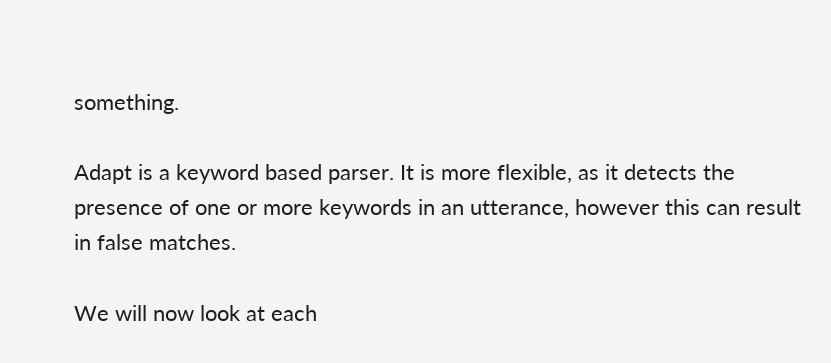something.

Adapt is a keyword based parser. It is more flexible, as it detects the presence of one or more keywords in an utterance, however this can result in false matches.

We will now look at each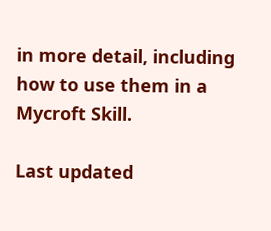in more detail, including how to use them in a Mycroft Skill.

Last updated